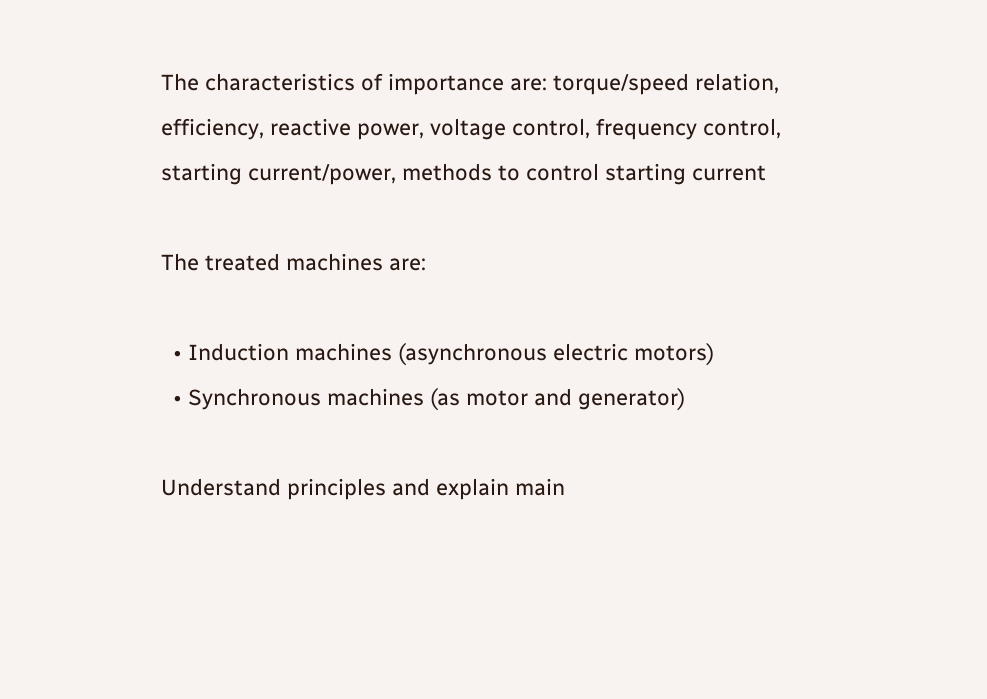The characteristics of importance are: torque/speed relation, efficiency, reactive power, voltage control, frequency control, starting current/power, methods to control starting current

The treated machines are:

  • Induction machines (asynchronous electric motors)
  • Synchronous machines (as motor and generator)

Understand principles and explain main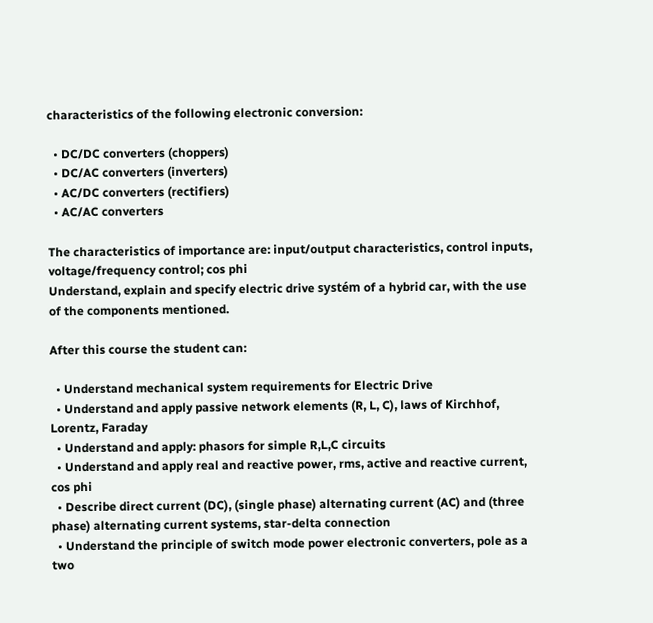characteristics of the following electronic conversion:

  • DC/DC converters (choppers)
  • DC/AC converters (inverters)
  • AC/DC converters (rectifiers)
  • AC/AC converters

The characteristics of importance are: input/output characteristics, control inputs, voltage/frequency control; cos phi
Understand, explain and specify electric drive systém of a hybrid car, with the use of the components mentioned.

After this course the student can:

  • Understand mechanical system requirements for Electric Drive
  • Understand and apply passive network elements (R, L, C), laws of Kirchhof, Lorentz, Faraday
  • Understand and apply: phasors for simple R,L,C circuits
  • Understand and apply real and reactive power, rms, active and reactive current, cos phi
  • Describe direct current (DC), (single phase) alternating current (AC) and (three phase) alternating current systems, star-delta connection
  • Understand the principle of switch mode power electronic converters, pole as a two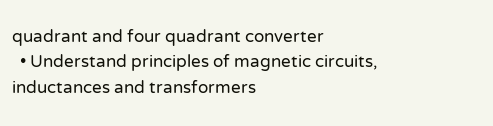quadrant and four quadrant converter
  • Understand principles of magnetic circuits, inductances and transformers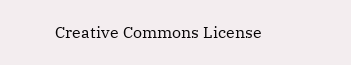Creative Commons License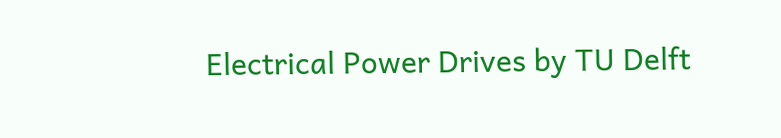Electrical Power Drives by TU Delft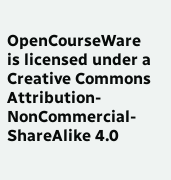OpenCourseWare is licensed under a Creative Commons Attribution-NonCommercial-ShareAlike 4.0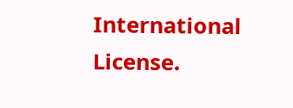International License.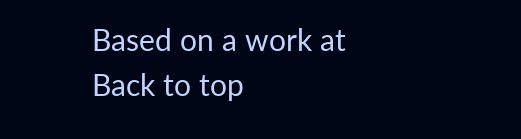Based on a work at
Back to top